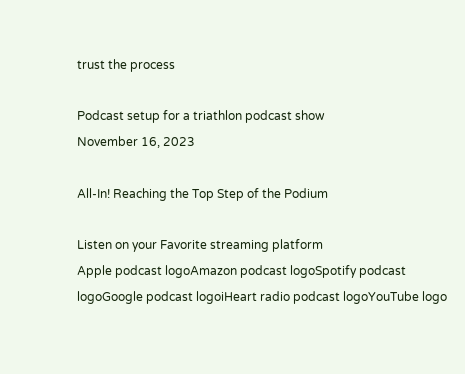trust the process

Podcast setup for a triathlon podcast show
November 16, 2023

All-In! Reaching the Top Step of the Podium

Listen on your Favorite streaming platform
Apple podcast logoAmazon podcast logoSpotify podcast logoGoogle podcast logoiHeart radio podcast logoYouTube logo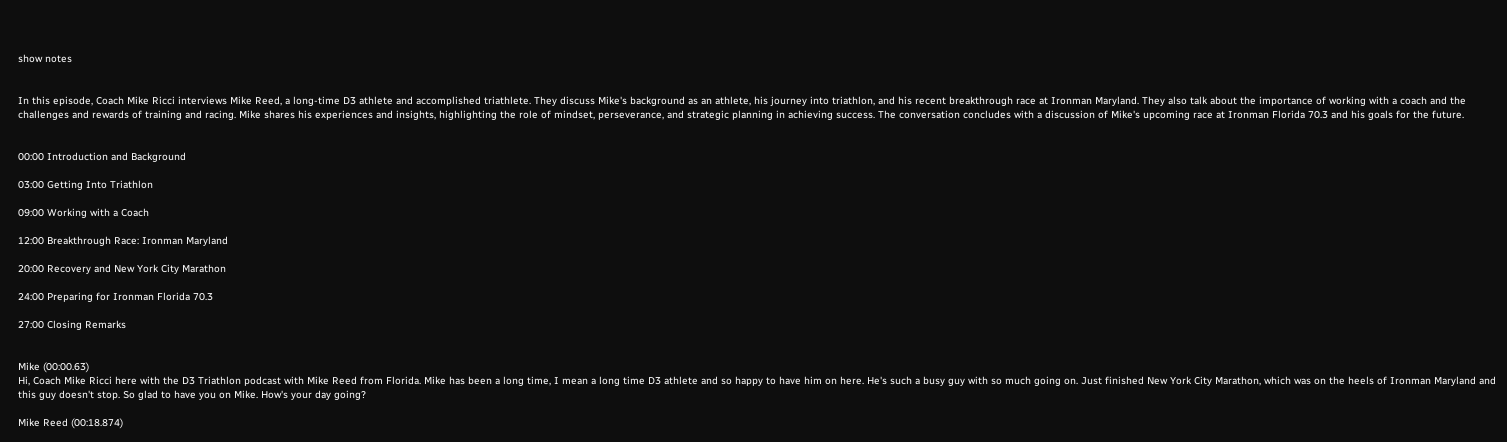show notes


In this episode, Coach Mike Ricci interviews Mike Reed, a long-time D3 athlete and accomplished triathlete. They discuss Mike's background as an athlete, his journey into triathlon, and his recent breakthrough race at Ironman Maryland. They also talk about the importance of working with a coach and the challenges and rewards of training and racing. Mike shares his experiences and insights, highlighting the role of mindset, perseverance, and strategic planning in achieving success. The conversation concludes with a discussion of Mike's upcoming race at Ironman Florida 70.3 and his goals for the future.


00:00 Introduction and Background

03:00 Getting Into Triathlon

09:00 Working with a Coach

12:00 Breakthrough Race: Ironman Maryland

20:00 Recovery and New York City Marathon

24:00 Preparing for Ironman Florida 70.3

27:00 Closing Remarks


Mike (00:00.63)
Hi, Coach Mike Ricci here with the D3 Triathlon podcast with Mike Reed from Florida. Mike has been a long time, I mean a long time D3 athlete and so happy to have him on here. He's such a busy guy with so much going on. Just finished New York City Marathon, which was on the heels of Ironman Maryland and this guy doesn't stop. So glad to have you on Mike. How's your day going?

Mike Reed (00:18.874)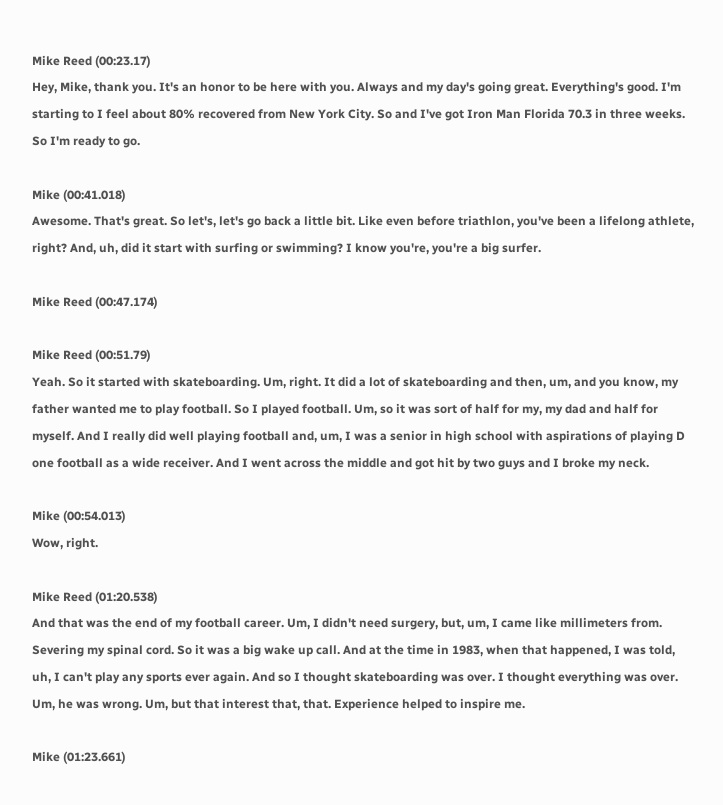Mike Reed (00:23.17)
Hey, Mike, thank you. It's an honor to be here with you. Always and my day's going great. Everything's good. I'm starting to I feel about 80% recovered from New York City. So and I've got Iron Man Florida 70.3 in three weeks. So I'm ready to go.

Mike (00:41.018)
Awesome. That's great. So let's, let's go back a little bit. Like even before triathlon, you've been a lifelong athlete, right? And, uh, did it start with surfing or swimming? I know you're, you're a big surfer.

Mike Reed (00:47.174)

Mike Reed (00:51.79)
Yeah. So it started with skateboarding. Um, right. It did a lot of skateboarding and then, um, and you know, my father wanted me to play football. So I played football. Um, so it was sort of half for my, my dad and half for myself. And I really did well playing football and, um, I was a senior in high school with aspirations of playing D one football as a wide receiver. And I went across the middle and got hit by two guys and I broke my neck.

Mike (00:54.013)
Wow, right.

Mike Reed (01:20.538)
And that was the end of my football career. Um, I didn't need surgery, but, um, I came like millimeters from. Severing my spinal cord. So it was a big wake up call. And at the time in 1983, when that happened, I was told, uh, I can't play any sports ever again. And so I thought skateboarding was over. I thought everything was over. Um, he was wrong. Um, but that interest that, that. Experience helped to inspire me.

Mike (01:23.661)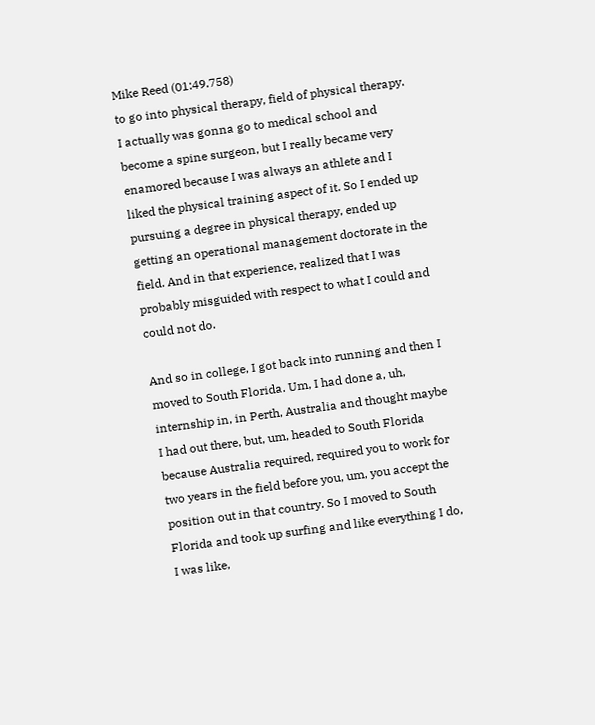Mike Reed (01:49.758)
to go into physical therapy, field of physical therapy. I actually was gonna go to medical school and become a spine surgeon, but I really became very enamored because I was always an athlete and I liked the physical training aspect of it. So I ended up pursuing a degree in physical therapy, ended up getting an operational management doctorate in the field. And in that experience, realized that I was probably misguided with respect to what I could and could not do.

And so in college, I got back into running and then I moved to South Florida. Um, I had done a, uh, internship in, in Perth, Australia and thought maybe I had out there, but, um, headed to South Florida because Australia required, required you to work for two years in the field before you, um, you accept the position out in that country. So I moved to South Florida and took up surfing and like everything I do, I was like,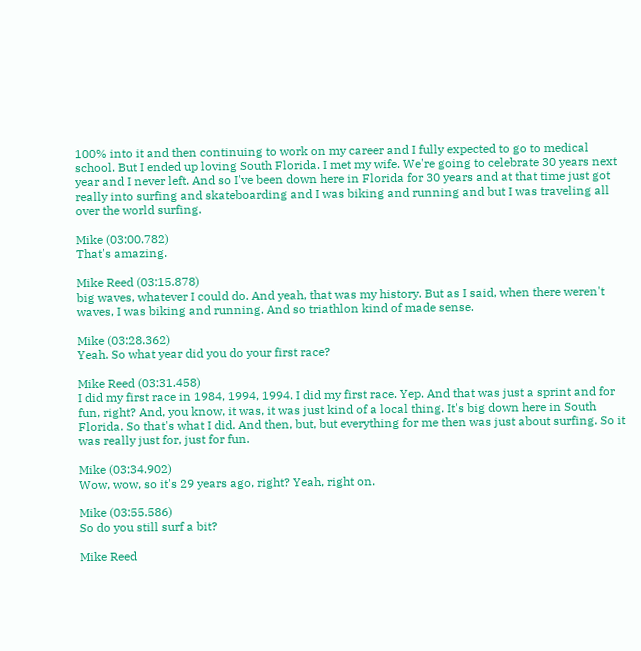100% into it and then continuing to work on my career and I fully expected to go to medical school. But I ended up loving South Florida. I met my wife. We're going to celebrate 30 years next year and I never left. And so I've been down here in Florida for 30 years and at that time just got really into surfing and skateboarding and I was biking and running and but I was traveling all over the world surfing.

Mike (03:00.782)
That's amazing.

Mike Reed (03:15.878)
big waves, whatever I could do. And yeah, that was my history. But as I said, when there weren't waves, I was biking and running. And so triathlon kind of made sense.

Mike (03:28.362)
Yeah. So what year did you do your first race?

Mike Reed (03:31.458)
I did my first race in 1984, 1994, 1994. I did my first race. Yep. And that was just a sprint and for fun, right? And, you know, it was, it was just kind of a local thing. It's big down here in South Florida. So that's what I did. And then, but, but everything for me then was just about surfing. So it was really just for, just for fun.

Mike (03:34.902)
Wow, wow, so it's 29 years ago, right? Yeah, right on.

Mike (03:55.586)
So do you still surf a bit?

Mike Reed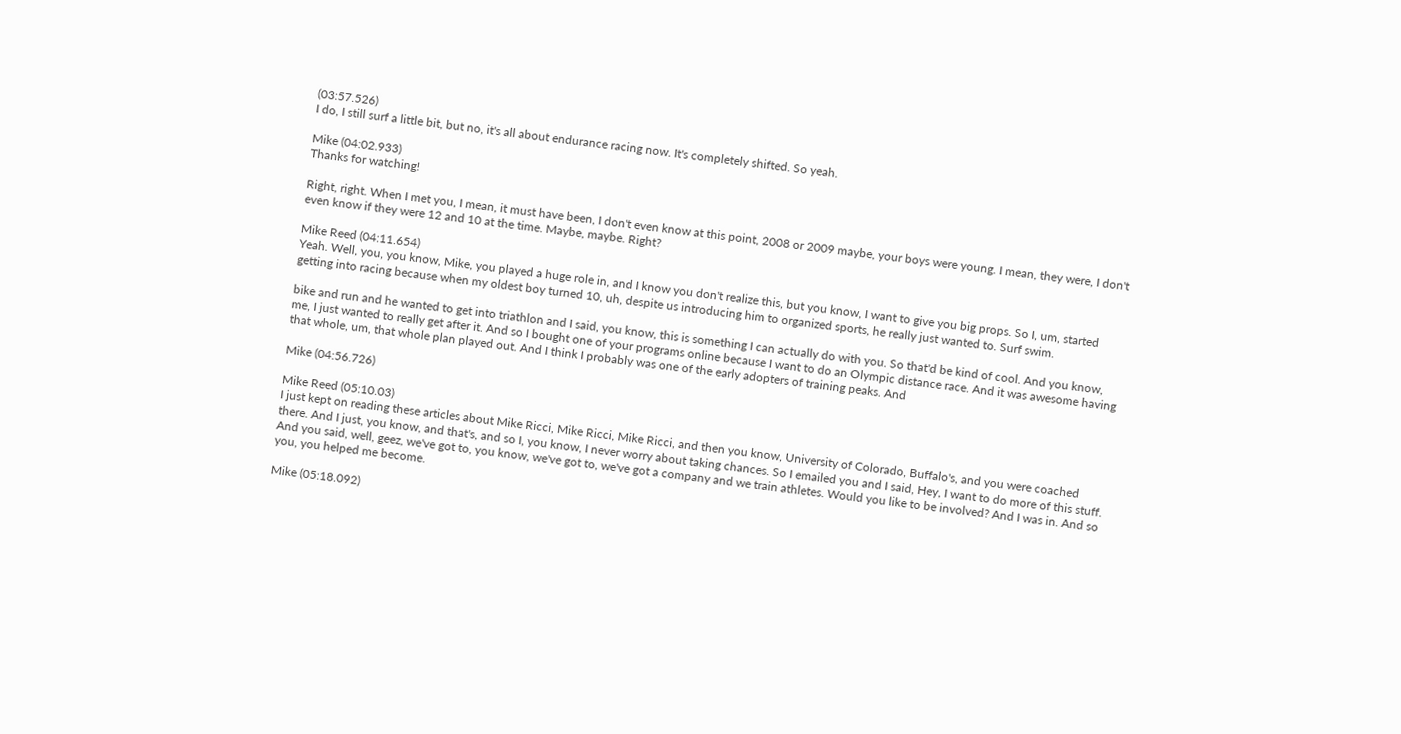(03:57.526)
I do, I still surf a little bit, but no, it's all about endurance racing now. It's completely shifted. So yeah.

Mike (04:02.933)
Thanks for watching!

Right, right. When I met you, I mean, it must have been, I don't even know at this point, 2008 or 2009 maybe, your boys were young. I mean, they were, I don't even know if they were 12 and 10 at the time. Maybe, maybe. Right?

Mike Reed (04:11.654)
Yeah. Well, you, you know, Mike, you played a huge role in, and I know you don't realize this, but you know, I want to give you big props. So I, um, started getting into racing because when my oldest boy turned 10, uh, despite us introducing him to organized sports, he really just wanted to. Surf swim.

bike and run and he wanted to get into triathlon and I said, you know, this is something I can actually do with you. So that'd be kind of cool. And you know, me, I just wanted to really get after it. And so I bought one of your programs online because I want to do an Olympic distance race. And it was awesome having that whole, um, that whole plan played out. And I think I probably was one of the early adopters of training peaks. And

Mike (04:56.726)

Mike Reed (05:10.03)
I just kept on reading these articles about Mike Ricci, Mike Ricci, Mike Ricci, and then you know, University of Colorado, Buffalo's, and you were coached there. And I just, you know, and that's, and so I, you know, I never worry about taking chances. So I emailed you and I said, Hey, I want to do more of this stuff. And you said, well, geez, we've got to, you know, we've got to, we've got a company and we train athletes. Would you like to be involved? And I was in. And so you, you helped me become.

Mike (05:18.092)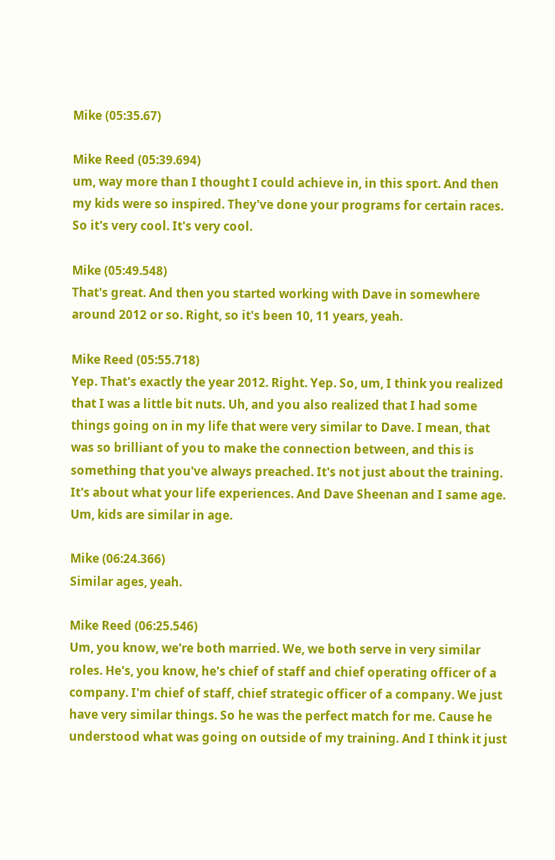Mike (05:35.67)

Mike Reed (05:39.694)
um, way more than I thought I could achieve in, in this sport. And then my kids were so inspired. They've done your programs for certain races. So it's very cool. It's very cool.

Mike (05:49.548)
That's great. And then you started working with Dave in somewhere around 2012 or so. Right, so it's been 10, 11 years, yeah.

Mike Reed (05:55.718)
Yep. That's exactly the year 2012. Right. Yep. So, um, I think you realized that I was a little bit nuts. Uh, and you also realized that I had some things going on in my life that were very similar to Dave. I mean, that was so brilliant of you to make the connection between, and this is something that you've always preached. It's not just about the training. It's about what your life experiences. And Dave Sheenan and I same age. Um, kids are similar in age.

Mike (06:24.366)
Similar ages, yeah.

Mike Reed (06:25.546)
Um, you know, we're both married. We, we both serve in very similar roles. He's, you know, he's chief of staff and chief operating officer of a company. I'm chief of staff, chief strategic officer of a company. We just have very similar things. So he was the perfect match for me. Cause he understood what was going on outside of my training. And I think it just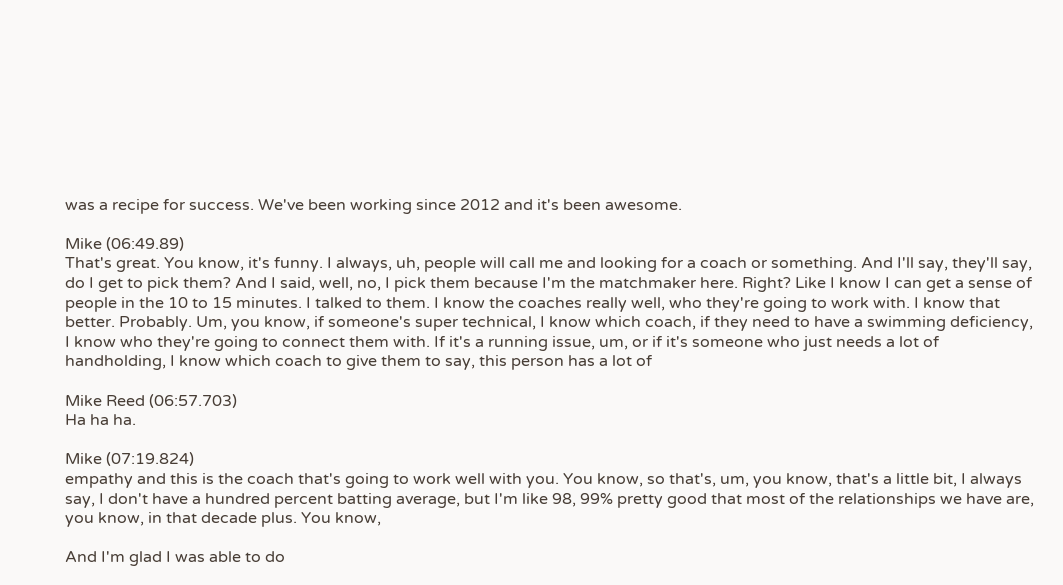was a recipe for success. We've been working since 2012 and it's been awesome.

Mike (06:49.89)
That's great. You know, it's funny. I always, uh, people will call me and looking for a coach or something. And I'll say, they'll say, do I get to pick them? And I said, well, no, I pick them because I'm the matchmaker here. Right? Like I know I can get a sense of people in the 10 to 15 minutes. I talked to them. I know the coaches really well, who they're going to work with. I know that better. Probably. Um, you know, if someone's super technical, I know which coach, if they need to have a swimming deficiency, I know who they're going to connect them with. If it's a running issue, um, or if it's someone who just needs a lot of handholding, I know which coach to give them to say, this person has a lot of

Mike Reed (06:57.703)
Ha ha ha.

Mike (07:19.824)
empathy and this is the coach that's going to work well with you. You know, so that's, um, you know, that's a little bit, I always say, I don't have a hundred percent batting average, but I'm like 98, 99% pretty good that most of the relationships we have are, you know, in that decade plus. You know,

And I'm glad I was able to do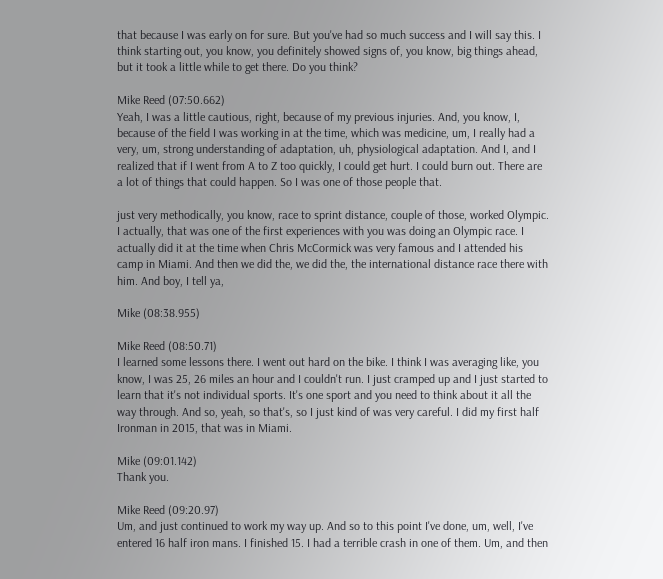that because I was early on for sure. But you've had so much success and I will say this. I think starting out, you know, you definitely showed signs of, you know, big things ahead, but it took a little while to get there. Do you think?

Mike Reed (07:50.662)
Yeah, I was a little cautious, right, because of my previous injuries. And, you know, I, because of the field I was working in at the time, which was medicine, um, I really had a very, um, strong understanding of adaptation, uh, physiological adaptation. And I, and I realized that if I went from A to Z too quickly, I could get hurt. I could burn out. There are a lot of things that could happen. So I was one of those people that.

just very methodically, you know, race to sprint distance, couple of those, worked Olympic. I actually, that was one of the first experiences with you was doing an Olympic race. I actually did it at the time when Chris McCormick was very famous and I attended his camp in Miami. And then we did the, we did the, the international distance race there with him. And boy, I tell ya,

Mike (08:38.955)

Mike Reed (08:50.71)
I learned some lessons there. I went out hard on the bike. I think I was averaging like, you know, I was 25, 26 miles an hour and I couldn't run. I just cramped up and I just started to learn that it's not individual sports. It's one sport and you need to think about it all the way through. And so, yeah, so that's, so I just kind of was very careful. I did my first half Ironman in 2015, that was in Miami.

Mike (09:01.142)
Thank you.

Mike Reed (09:20.97)
Um, and just continued to work my way up. And so to this point I've done, um, well, I've entered 16 half iron mans. I finished 15. I had a terrible crash in one of them. Um, and then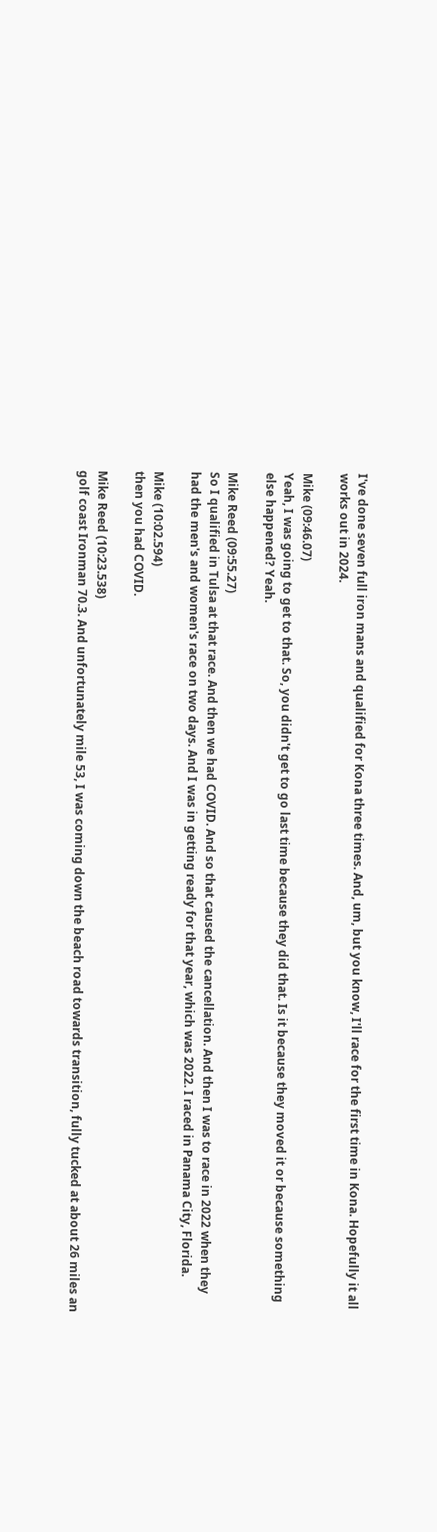I've done seven full iron mans and qualified for Kona three times. And, um, but you know, I'll race for the first time in Kona. Hopefully it all works out in 2024.

Mike (09:46.07)
Yeah, I was going to get to that. So, you didn't get to go last time because they did that. Is it because they moved it or because something else happened? Yeah.

Mike Reed (09:55.27)
So I qualified in Tulsa at that race. And then we had COVID. And so that caused the cancellation. And then I was to race in 2022 when they had the men's and women's race on two days. And I was in getting ready for that year, which was 2022. I raced in Panama City, Florida.

Mike (10:02.594)
then you had COVID.

Mike Reed (10:23.538)
golf coast Ironman 70.3. And unfortunately mile 53, I was coming down the beach road towards transition, fully tucked at about 26 miles an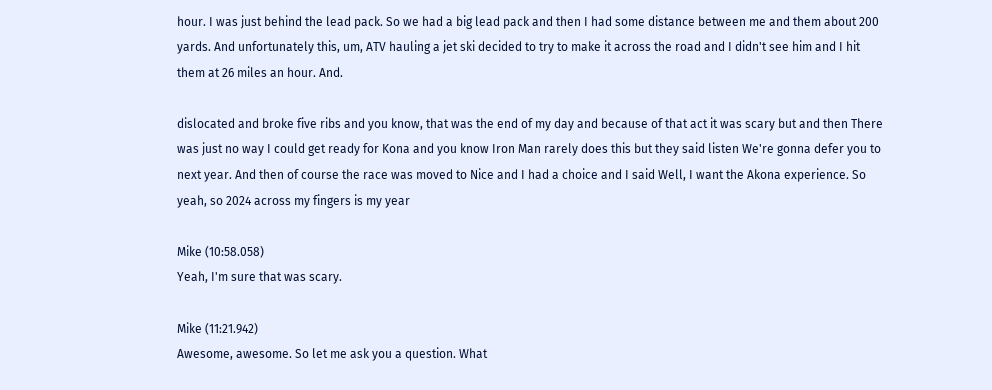hour. I was just behind the lead pack. So we had a big lead pack and then I had some distance between me and them about 200 yards. And unfortunately this, um, ATV hauling a jet ski decided to try to make it across the road and I didn't see him and I hit them at 26 miles an hour. And.

dislocated and broke five ribs and you know, that was the end of my day and because of that act it was scary but and then There was just no way I could get ready for Kona and you know Iron Man rarely does this but they said listen We're gonna defer you to next year. And then of course the race was moved to Nice and I had a choice and I said Well, I want the Akona experience. So yeah, so 2024 across my fingers is my year

Mike (10:58.058)
Yeah, I'm sure that was scary.

Mike (11:21.942)
Awesome, awesome. So let me ask you a question. What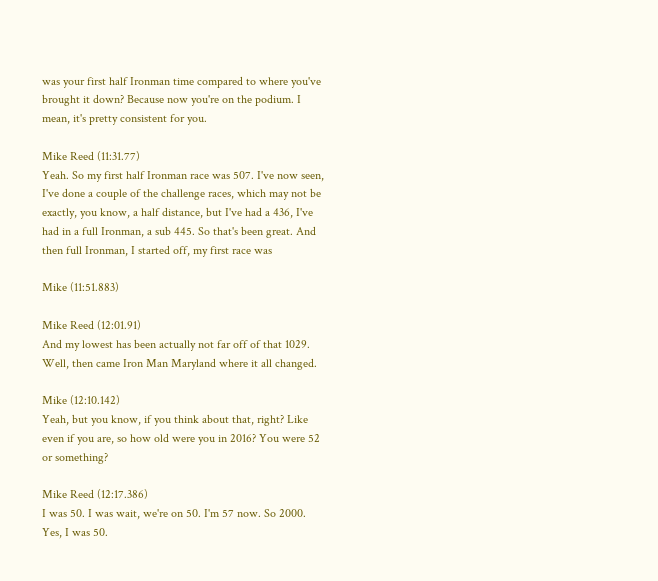was your first half Ironman time compared to where you've brought it down? Because now you're on the podium. I mean, it's pretty consistent for you.

Mike Reed (11:31.77)
Yeah. So my first half Ironman race was 507. I've now seen, I've done a couple of the challenge races, which may not be exactly, you know, a half distance, but I've had a 436, I've had in a full Ironman, a sub 445. So that's been great. And then full Ironman, I started off, my first race was

Mike (11:51.883)

Mike Reed (12:01.91)
And my lowest has been actually not far off of that 1029. Well, then came Iron Man Maryland where it all changed.

Mike (12:10.142)
Yeah, but you know, if you think about that, right? Like even if you are, so how old were you in 2016? You were 52 or something?

Mike Reed (12:17.386)
I was 50. I was wait, we're on 50. I'm 57 now. So 2000. Yes, I was 50.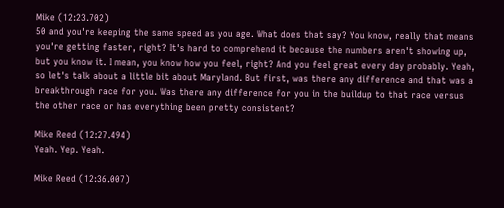Mike (12:23.702)
50 and you're keeping the same speed as you age. What does that say? You know, really that means you're getting faster, right? It's hard to comprehend it because the numbers aren't showing up, but you know it. I mean, you know how you feel, right? And you feel great every day probably. Yeah, so let's talk about a little bit about Maryland. But first, was there any difference and that was a breakthrough race for you. Was there any difference for you in the buildup to that race versus the other race or has everything been pretty consistent?

Mike Reed (12:27.494)
Yeah. Yep. Yeah.

Mike Reed (12:36.007)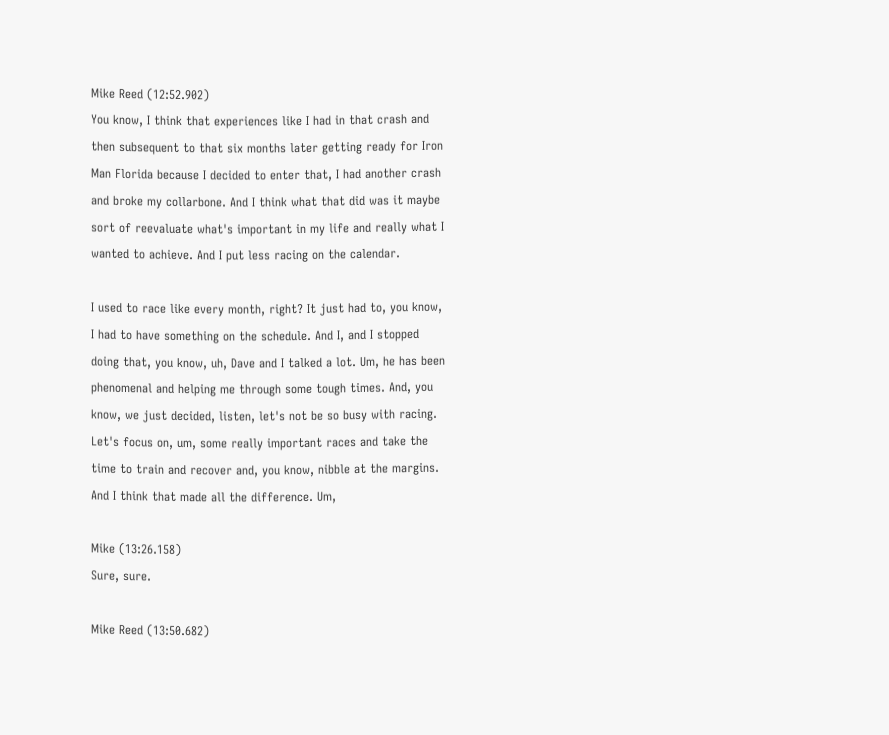Mike Reed (12:52.902)
You know, I think that experiences like I had in that crash and then subsequent to that six months later getting ready for Iron Man Florida because I decided to enter that, I had another crash and broke my collarbone. And I think what that did was it maybe sort of reevaluate what's important in my life and really what I wanted to achieve. And I put less racing on the calendar.

I used to race like every month, right? It just had to, you know, I had to have something on the schedule. And I, and I stopped doing that, you know, uh, Dave and I talked a lot. Um, he has been phenomenal and helping me through some tough times. And, you know, we just decided, listen, let's not be so busy with racing. Let's focus on, um, some really important races and take the time to train and recover and, you know, nibble at the margins. And I think that made all the difference. Um,

Mike (13:26.158)
Sure, sure.

Mike Reed (13:50.682)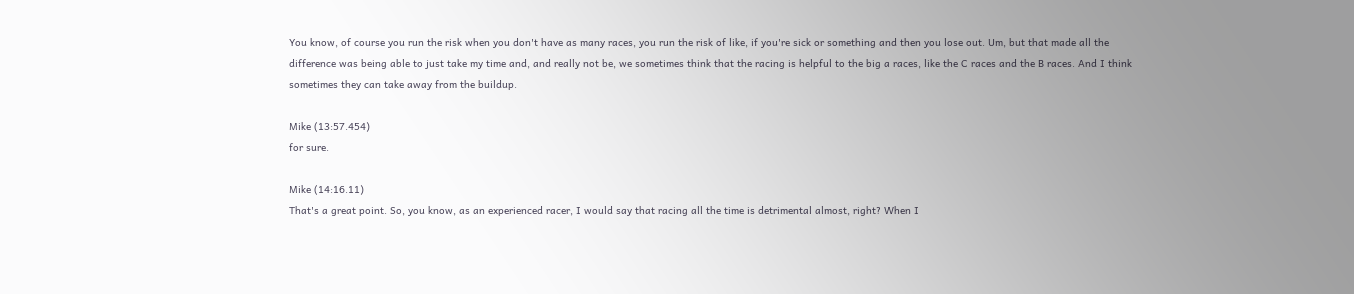You know, of course you run the risk when you don't have as many races, you run the risk of like, if you're sick or something and then you lose out. Um, but that made all the difference was being able to just take my time and, and really not be, we sometimes think that the racing is helpful to the big a races, like the C races and the B races. And I think sometimes they can take away from the buildup.

Mike (13:57.454)
for sure.

Mike (14:16.11)
That's a great point. So, you know, as an experienced racer, I would say that racing all the time is detrimental almost, right? When I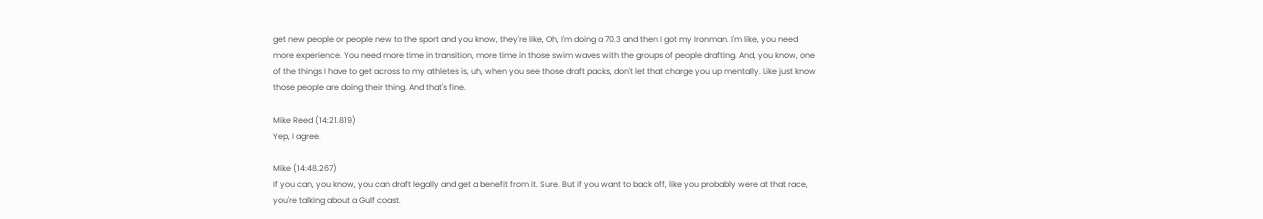get new people or people new to the sport and you know, they're like, Oh, I'm doing a 70.3 and then I got my Ironman. I'm like, you need more experience. You need more time in transition, more time in those swim waves with the groups of people drafting. And, you know, one of the things I have to get across to my athletes is, uh, when you see those draft packs, don't let that charge you up mentally. Like just know those people are doing their thing. And that's fine.

Mike Reed (14:21.819)
Yep, I agree.

Mike (14:48.267)
If you can, you know, you can draft legally and get a benefit from it. Sure. But if you want to back off, like you probably were at that race, you're talking about a Gulf coast.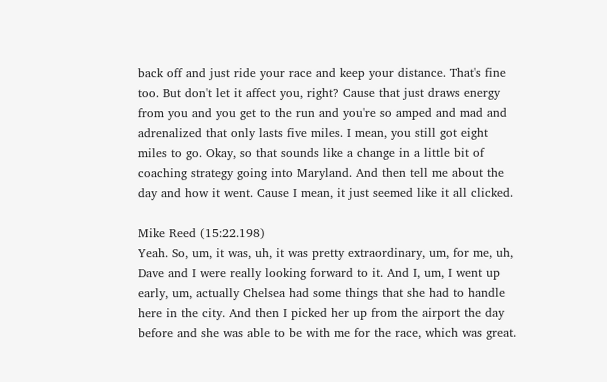back off and just ride your race and keep your distance. That's fine too. But don't let it affect you, right? Cause that just draws energy from you and you get to the run and you're so amped and mad and adrenalized that only lasts five miles. I mean, you still got eight miles to go. Okay, so that sounds like a change in a little bit of coaching strategy going into Maryland. And then tell me about the day and how it went. Cause I mean, it just seemed like it all clicked.

Mike Reed (15:22.198)
Yeah. So, um, it was, uh, it was pretty extraordinary, um, for me, uh, Dave and I were really looking forward to it. And I, um, I went up early, um, actually Chelsea had some things that she had to handle here in the city. And then I picked her up from the airport the day before and she was able to be with me for the race, which was great.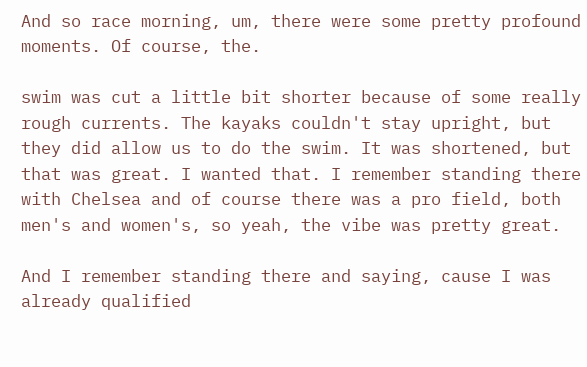And so race morning, um, there were some pretty profound moments. Of course, the.

swim was cut a little bit shorter because of some really rough currents. The kayaks couldn't stay upright, but they did allow us to do the swim. It was shortened, but that was great. I wanted that. I remember standing there with Chelsea and of course there was a pro field, both men's and women's, so yeah, the vibe was pretty great.

And I remember standing there and saying, cause I was already qualified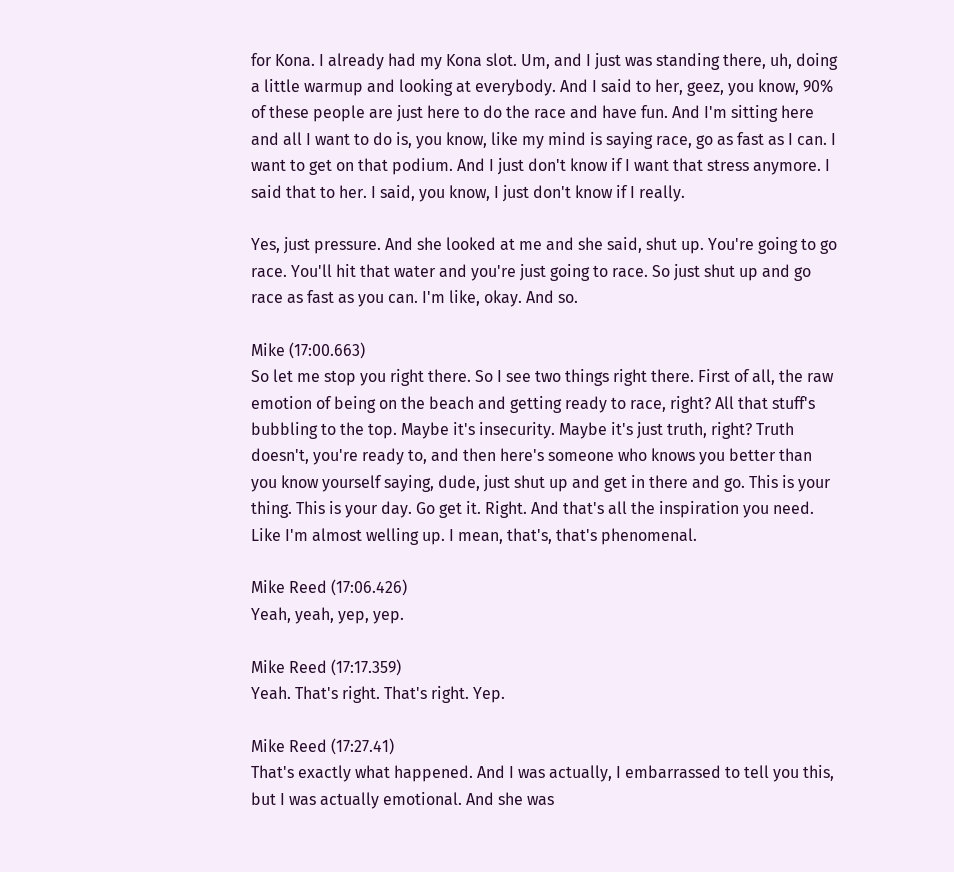for Kona. I already had my Kona slot. Um, and I just was standing there, uh, doing a little warmup and looking at everybody. And I said to her, geez, you know, 90% of these people are just here to do the race and have fun. And I'm sitting here and all I want to do is, you know, like my mind is saying race, go as fast as I can. I want to get on that podium. And I just don't know if I want that stress anymore. I said that to her. I said, you know, I just don't know if I really.

Yes, just pressure. And she looked at me and she said, shut up. You're going to go race. You'll hit that water and you're just going to race. So just shut up and go race as fast as you can. I'm like, okay. And so.

Mike (17:00.663)
So let me stop you right there. So I see two things right there. First of all, the raw emotion of being on the beach and getting ready to race, right? All that stuff's bubbling to the top. Maybe it's insecurity. Maybe it's just truth, right? Truth doesn't, you're ready to, and then here's someone who knows you better than you know yourself saying, dude, just shut up and get in there and go. This is your thing. This is your day. Go get it. Right. And that's all the inspiration you need. Like I'm almost welling up. I mean, that's, that's phenomenal.

Mike Reed (17:06.426)
Yeah, yeah, yep, yep.

Mike Reed (17:17.359)
Yeah. That's right. That's right. Yep.

Mike Reed (17:27.41)
That's exactly what happened. And I was actually, I embarrassed to tell you this, but I was actually emotional. And she was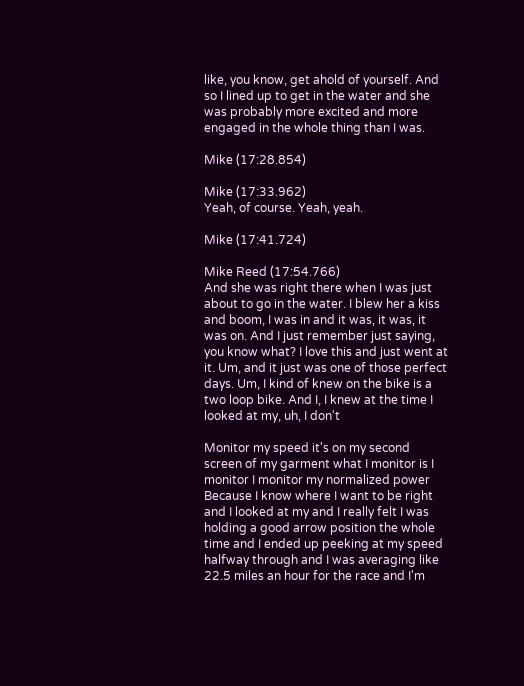like, you know, get ahold of yourself. And so I lined up to get in the water and she was probably more excited and more engaged in the whole thing than I was.

Mike (17:28.854)

Mike (17:33.962)
Yeah, of course. Yeah, yeah.

Mike (17:41.724)

Mike Reed (17:54.766)
And she was right there when I was just about to go in the water. I blew her a kiss and boom, I was in and it was, it was, it was on. And I just remember just saying, you know what? I love this and just went at it. Um, and it just was one of those perfect days. Um, I kind of knew on the bike is a two loop bike. And I, I knew at the time I looked at my, uh, I don't

Monitor my speed it's on my second screen of my garment what I monitor is I monitor I monitor my normalized power Because I know where I want to be right and I looked at my and I really felt I was holding a good arrow position the whole time and I ended up peeking at my speed halfway through and I was averaging like 22.5 miles an hour for the race and I'm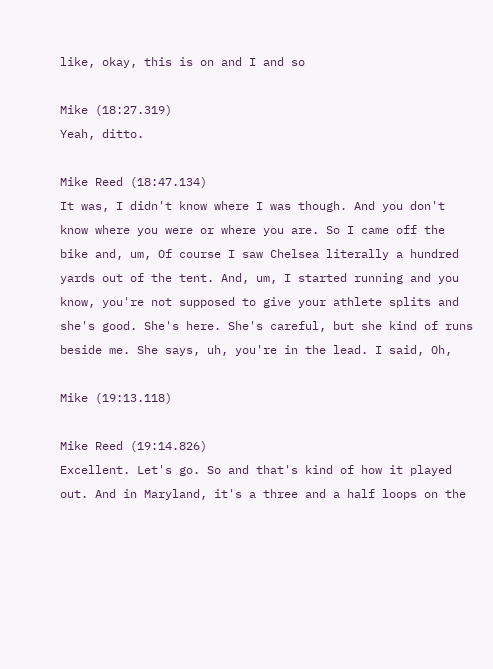like, okay, this is on and I and so

Mike (18:27.319)
Yeah, ditto.

Mike Reed (18:47.134)
It was, I didn't know where I was though. And you don't know where you were or where you are. So I came off the bike and, um, Of course I saw Chelsea literally a hundred yards out of the tent. And, um, I started running and you know, you're not supposed to give your athlete splits and she's good. She's here. She's careful, but she kind of runs beside me. She says, uh, you're in the lead. I said, Oh,

Mike (19:13.118)

Mike Reed (19:14.826)
Excellent. Let's go. So and that's kind of how it played out. And in Maryland, it's a three and a half loops on the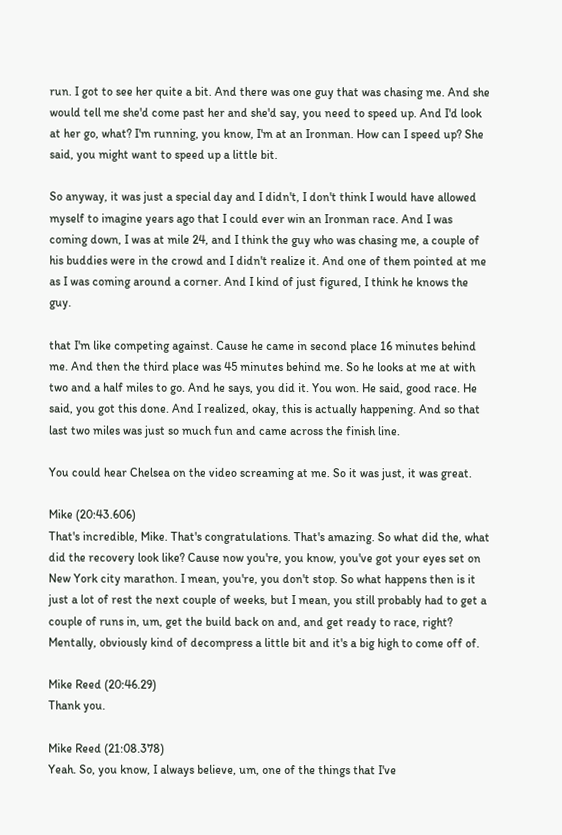run. I got to see her quite a bit. And there was one guy that was chasing me. And she would tell me she'd come past her and she'd say, you need to speed up. And I'd look at her go, what? I'm running, you know, I'm at an Ironman. How can I speed up? She said, you might want to speed up a little bit.

So anyway, it was just a special day and I didn't, I don't think I would have allowed myself to imagine years ago that I could ever win an Ironman race. And I was coming down, I was at mile 24, and I think the guy who was chasing me, a couple of his buddies were in the crowd and I didn't realize it. And one of them pointed at me as I was coming around a corner. And I kind of just figured, I think he knows the guy.

that I'm like competing against. Cause he came in second place 16 minutes behind me. And then the third place was 45 minutes behind me. So he looks at me at with two and a half miles to go. And he says, you did it. You won. He said, good race. He said, you got this done. And I realized, okay, this is actually happening. And so that last two miles was just so much fun and came across the finish line.

You could hear Chelsea on the video screaming at me. So it was just, it was great.

Mike (20:43.606)
That's incredible, Mike. That's congratulations. That's amazing. So what did the, what did the recovery look like? Cause now you're, you know, you've got your eyes set on New York city marathon. I mean, you're, you don't stop. So what happens then is it just a lot of rest the next couple of weeks, but I mean, you still probably had to get a couple of runs in, um, get the build back on and, and get ready to race, right? Mentally, obviously kind of decompress a little bit and it's a big high to come off of.

Mike Reed (20:46.29)
Thank you.

Mike Reed (21:08.378)
Yeah. So, you know, I always believe, um, one of the things that I've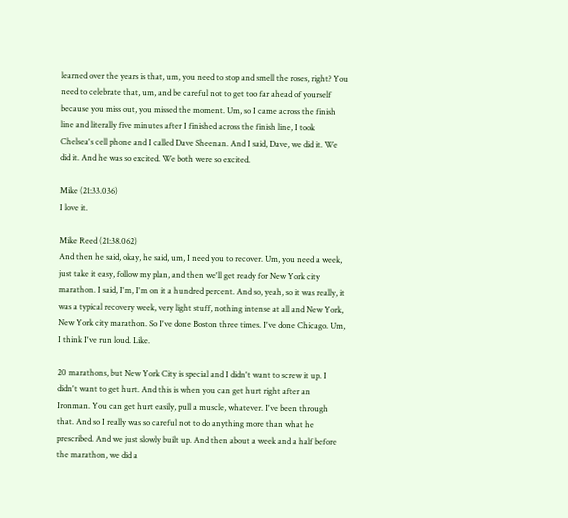learned over the years is that, um, you need to stop and smell the roses, right? You need to celebrate that, um, and be careful not to get too far ahead of yourself because you miss out, you missed the moment. Um, so I came across the finish line and literally five minutes after I finished across the finish line, I took Chelsea's cell phone and I called Dave Sheenan. And I said, Dave, we did it. We did it. And he was so excited. We both were so excited.

Mike (21:33.036)
I love it.

Mike Reed (21:38.062)
And then he said, okay, he said, um, I need you to recover. Um, you need a week, just take it easy, follow my plan, and then we'll get ready for New York city marathon. I said, I'm, I'm on it a hundred percent. And so, yeah, so it was really, it was a typical recovery week, very light stuff, nothing intense at all and New York, New York city marathon. So I've done Boston three times. I've done Chicago. Um, I think I've run loud. Like.

20 marathons, but New York City is special and I didn't want to screw it up. I didn't want to get hurt. And this is when you can get hurt right after an Ironman. You can get hurt easily, pull a muscle, whatever. I've been through that. And so I really was so careful not to do anything more than what he prescribed. And we just slowly built up. And then about a week and a half before the marathon, we did a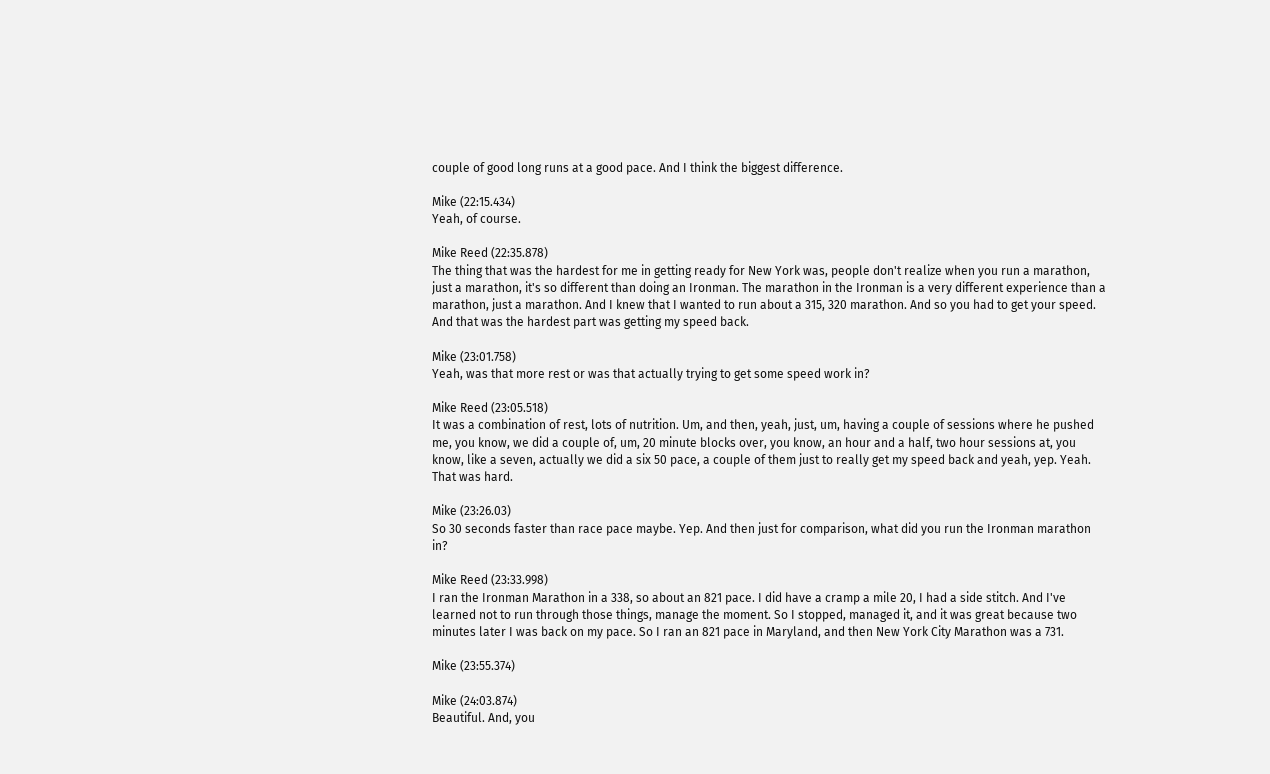couple of good long runs at a good pace. And I think the biggest difference.

Mike (22:15.434)
Yeah, of course.

Mike Reed (22:35.878)
The thing that was the hardest for me in getting ready for New York was, people don't realize when you run a marathon, just a marathon, it's so different than doing an Ironman. The marathon in the Ironman is a very different experience than a marathon, just a marathon. And I knew that I wanted to run about a 315, 320 marathon. And so you had to get your speed. And that was the hardest part was getting my speed back.

Mike (23:01.758)
Yeah, was that more rest or was that actually trying to get some speed work in?

Mike Reed (23:05.518)
It was a combination of rest, lots of nutrition. Um, and then, yeah, just, um, having a couple of sessions where he pushed me, you know, we did a couple of, um, 20 minute blocks over, you know, an hour and a half, two hour sessions at, you know, like a seven, actually we did a six 50 pace, a couple of them just to really get my speed back and yeah, yep. Yeah. That was hard.

Mike (23:26.03)
So 30 seconds faster than race pace maybe. Yep. And then just for comparison, what did you run the Ironman marathon in?

Mike Reed (23:33.998)
I ran the Ironman Marathon in a 338, so about an 821 pace. I did have a cramp a mile 20, I had a side stitch. And I've learned not to run through those things, manage the moment. So I stopped, managed it, and it was great because two minutes later I was back on my pace. So I ran an 821 pace in Maryland, and then New York City Marathon was a 731.

Mike (23:55.374)

Mike (24:03.874)
Beautiful. And, you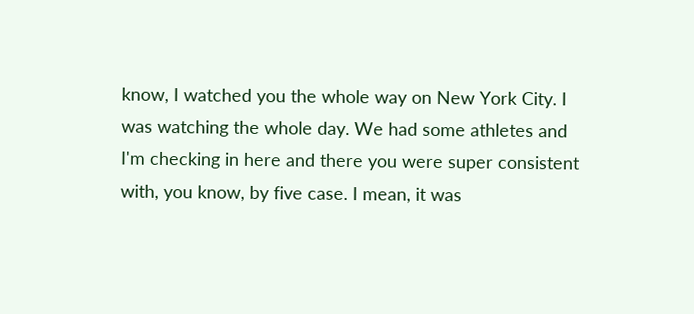know, I watched you the whole way on New York City. I was watching the whole day. We had some athletes and I'm checking in here and there you were super consistent with, you know, by five case. I mean, it was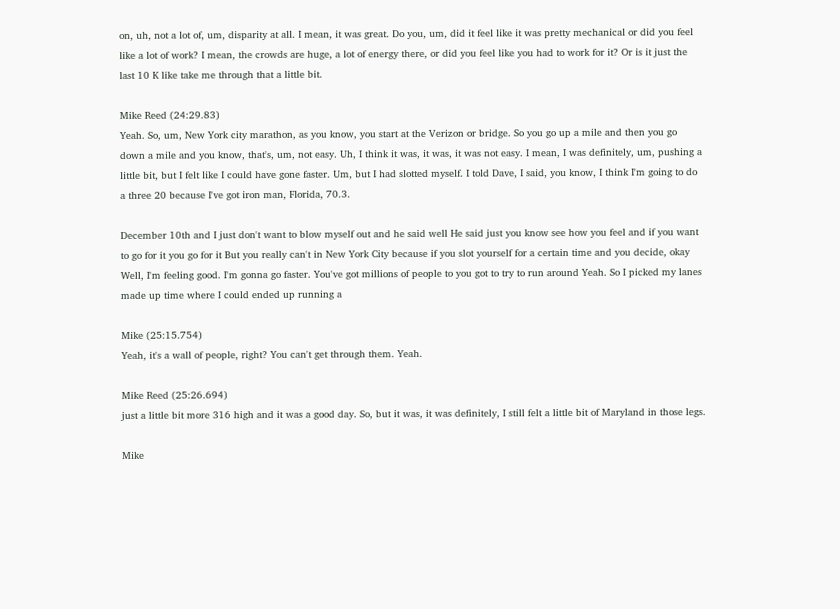on, uh, not a lot of, um, disparity at all. I mean, it was great. Do you, um, did it feel like it was pretty mechanical or did you feel like a lot of work? I mean, the crowds are huge, a lot of energy there, or did you feel like you had to work for it? Or is it just the last 10 K like take me through that a little bit.

Mike Reed (24:29.83)
Yeah. So, um, New York city marathon, as you know, you start at the Verizon or bridge. So you go up a mile and then you go down a mile and you know, that's, um, not easy. Uh, I think it was, it was, it was not easy. I mean, I was definitely, um, pushing a little bit, but I felt like I could have gone faster. Um, but I had slotted myself. I told Dave, I said, you know, I think I'm going to do a three 20 because I've got iron man, Florida, 70.3.

December 10th and I just don't want to blow myself out and he said well He said just you know see how you feel and if you want to go for it you go for it But you really can't in New York City because if you slot yourself for a certain time and you decide, okay Well, I'm feeling good. I'm gonna go faster. You've got millions of people to you got to try to run around Yeah. So I picked my lanes made up time where I could ended up running a

Mike (25:15.754)
Yeah, it's a wall of people, right? You can't get through them. Yeah.

Mike Reed (25:26.694)
just a little bit more 316 high and it was a good day. So, but it was, it was definitely, I still felt a little bit of Maryland in those legs.

Mike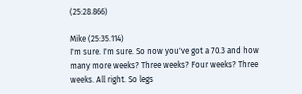(25:28.866)

Mike (25:35.114)
I'm sure. I'm sure. So now you've got a 70.3 and how many more weeks? Three weeks? Four weeks? Three weeks. All right. So legs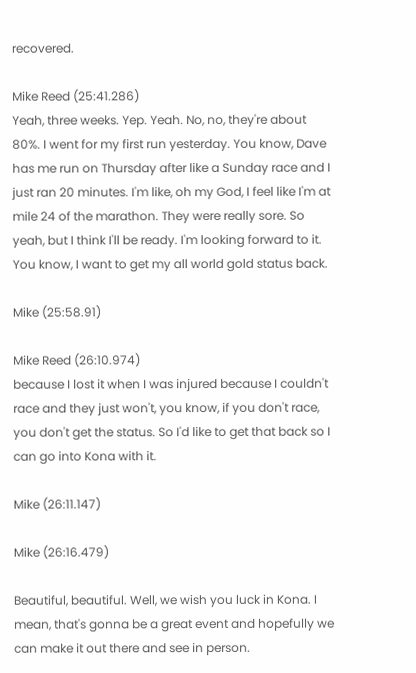recovered.

Mike Reed (25:41.286)
Yeah, three weeks. Yep. Yeah. No, no, they're about 80%. I went for my first run yesterday. You know, Dave has me run on Thursday after like a Sunday race and I just ran 20 minutes. I'm like, oh my God, I feel like I'm at mile 24 of the marathon. They were really sore. So yeah, but I think I'll be ready. I'm looking forward to it. You know, I want to get my all world gold status back.

Mike (25:58.91)

Mike Reed (26:10.974)
because I lost it when I was injured because I couldn't race and they just won't, you know, if you don't race, you don't get the status. So I'd like to get that back so I can go into Kona with it.

Mike (26:11.147)

Mike (26:16.479)

Beautiful, beautiful. Well, we wish you luck in Kona. I mean, that's gonna be a great event and hopefully we can make it out there and see in person.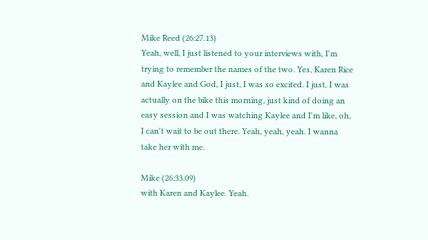Mike Reed (26:27.13)
Yeah, well, I just listened to your interviews with, I'm trying to remember the names of the two. Yes, Karen Rice and Kaylee and God, I just, I was so excited. I just, I was actually on the bike this morning, just kind of doing an easy session and I was watching Kaylee and I'm like, oh, I can't wait to be out there. Yeah, yeah, yeah. I wanna take her with me.

Mike (26:33.09)
with Karen and Kaylee. Yeah.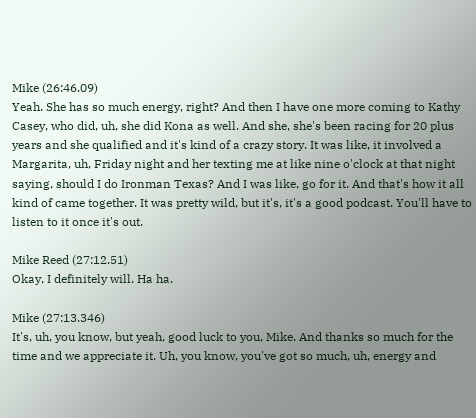Mike (26:46.09)
Yeah. She has so much energy, right? And then I have one more coming to Kathy Casey, who did, uh, she did Kona as well. And she, she's been racing for 20 plus years and she qualified and it's kind of a crazy story. It was like, it involved a Margarita, uh, Friday night and her texting me at like nine o'clock at that night saying, should I do Ironman Texas? And I was like, go for it. And that's how it all kind of came together. It was pretty wild, but it's, it's a good podcast. You'll have to listen to it once it's out.

Mike Reed (27:12.51)
Okay, I definitely will. Ha ha.

Mike (27:13.346)
It's, uh, you know, but yeah, good luck to you, Mike. And thanks so much for the time and we appreciate it. Uh, you know, you've got so much, uh, energy and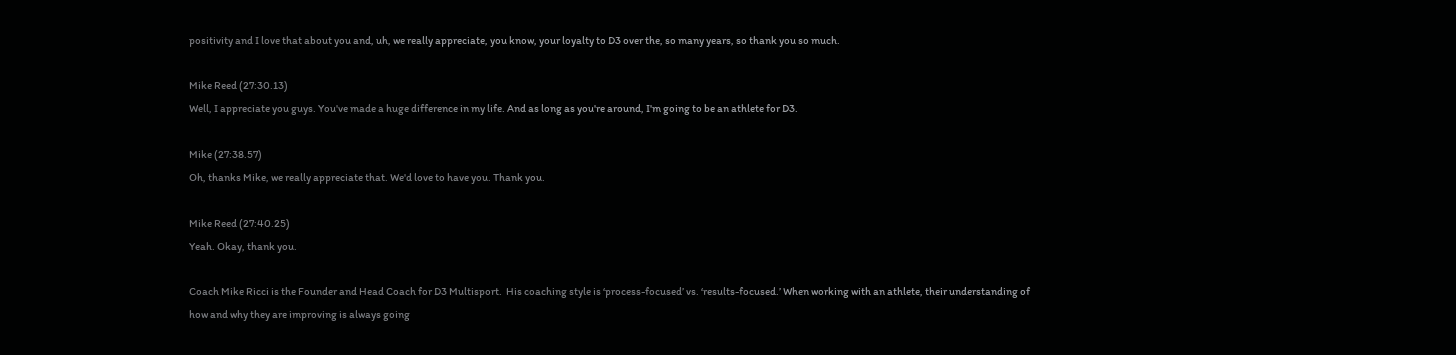positivity and I love that about you and, uh, we really appreciate, you know, your loyalty to D3 over the, so many years, so thank you so much.

Mike Reed (27:30.13)
Well, I appreciate you guys. You've made a huge difference in my life. And as long as you're around, I'm going to be an athlete for D3.

Mike (27:38.57)
Oh, thanks Mike, we really appreciate that. We'd love to have you. Thank you.

Mike Reed (27:40.25)
Yeah. Okay, thank you.

Coach Mike Ricci is the Founder and Head Coach for D3 Multisport.  His coaching style is ‘process-focused’ vs. ‘results-focused.’ When working with an athlete, their understanding of how and why they are improving is always going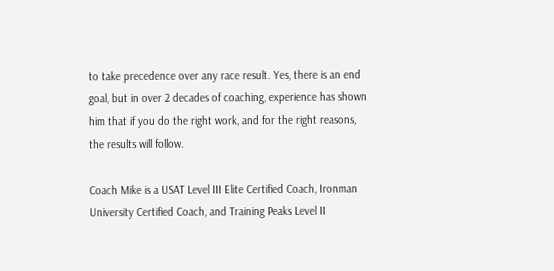to take precedence over any race result. Yes, there is an end goal, but in over 2 decades of coaching, experience has shown him that if you do the right work, and for the right reasons, the results will follow.

Coach Mike is a USAT Level III Elite Certified Coach, Ironman University Certified Coach, and Training Peaks Level II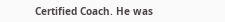Certified Coach. He was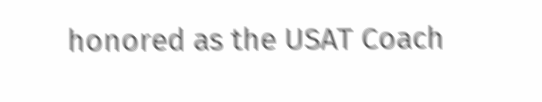honored as the USAT Coach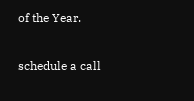of the Year.

schedule a call